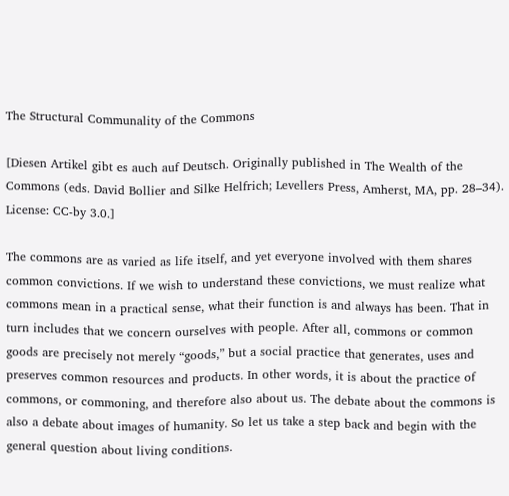The Structural Communality of the Commons

[Diesen Artikel gibt es auch auf Deutsch. Originally published in The Wealth of the Commons (eds. David Bollier and Silke Helfrich; Levellers Press, Amherst, MA, pp. 28–34). License: CC-by 3.0.]

The commons are as varied as life itself, and yet everyone involved with them shares common convictions. If we wish to understand these convictions, we must realize what commons mean in a practical sense, what their function is and always has been. That in turn includes that we concern ourselves with people. After all, commons or common goods are precisely not merely “goods,” but a social practice that generates, uses and preserves common resources and products. In other words, it is about the practice of commons, or commoning, and therefore also about us. The debate about the commons is also a debate about images of humanity. So let us take a step back and begin with the general question about living conditions.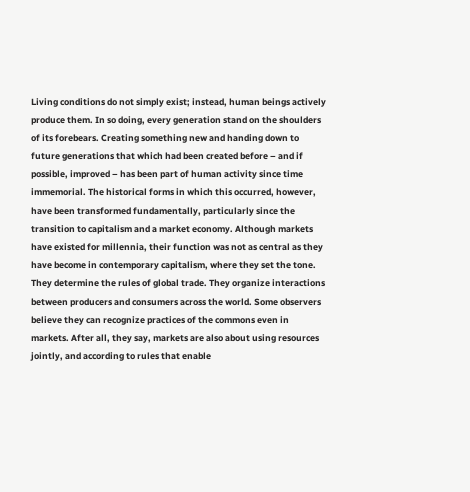Living conditions do not simply exist; instead, human beings actively produce them. In so doing, every generation stand on the shoulders of its forebears. Creating something new and handing down to future generations that which had been created before – and if possible, improved – has been part of human activity since time immemorial. The historical forms in which this occurred, however, have been transformed fundamentally, particularly since the transition to capitalism and a market economy. Although markets have existed for millennia, their function was not as central as they have become in contemporary capitalism, where they set the tone. They determine the rules of global trade. They organize interactions between producers and consumers across the world. Some observers believe they can recognize practices of the commons even in markets. After all, they say, markets are also about using resources jointly, and according to rules that enable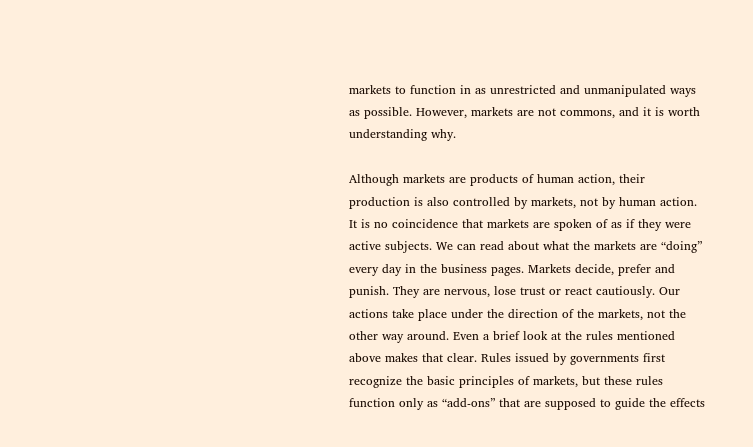markets to function in as unrestricted and unmanipulated ways as possible. However, markets are not commons, and it is worth understanding why.

Although markets are products of human action, their production is also controlled by markets, not by human action. It is no coincidence that markets are spoken of as if they were active subjects. We can read about what the markets are “doing” every day in the business pages. Markets decide, prefer and punish. They are nervous, lose trust or react cautiously. Our actions take place under the direction of the markets, not the other way around. Even a brief look at the rules mentioned above makes that clear. Rules issued by governments first recognize the basic principles of markets, but these rules function only as “add-ons” that are supposed to guide the effects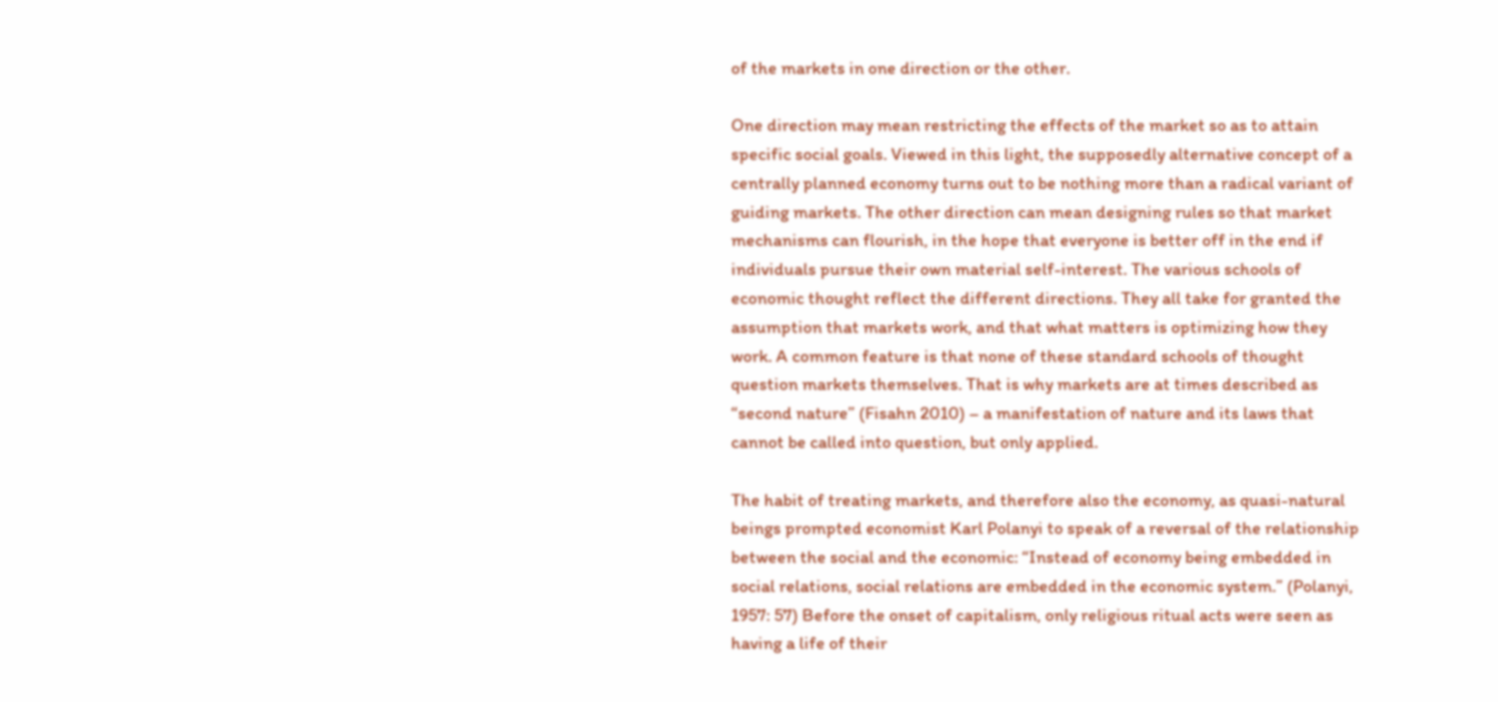of the markets in one direction or the other.

One direction may mean restricting the effects of the market so as to attain specific social goals. Viewed in this light, the supposedly alternative concept of a centrally planned economy turns out to be nothing more than a radical variant of guiding markets. The other direction can mean designing rules so that market mechanisms can flourish, in the hope that everyone is better off in the end if individuals pursue their own material self-interest. The various schools of economic thought reflect the different directions. They all take for granted the assumption that markets work, and that what matters is optimizing how they work. A common feature is that none of these standard schools of thought question markets themselves. That is why markets are at times described as “second nature” (Fisahn 2010) – a manifestation of nature and its laws that cannot be called into question, but only applied.

The habit of treating markets, and therefore also the economy, as quasi-natural beings prompted economist Karl Polanyi to speak of a reversal of the relationship between the social and the economic: “Instead of economy being embedded in social relations, social relations are embedded in the economic system.” (Polanyi, 1957: 57) Before the onset of capitalism, only religious ritual acts were seen as having a life of their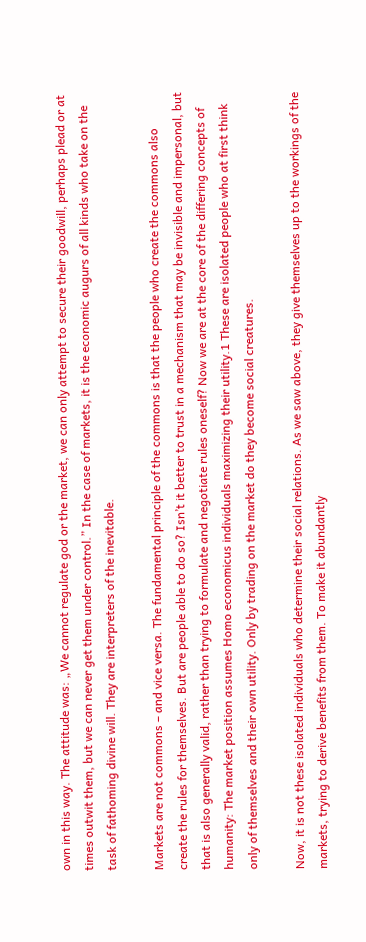own in this way. The attitude was: „We cannot regulate god or the market, we can only attempt to secure their goodwill, perhaps plead or at times outwit them, but we can never get them under control.” In the case of markets, it is the economic augurs of all kinds who take on the task of fathoming divine will. They are interpreters of the inevitable.

Markets are not commons – and vice versa. The fundamental principle of the commons is that the people who create the commons also create the rules for themselves. But are people able to do so? Isn’t it better to trust in a mechanism that may be invisible and impersonal, but that is also generally valid, rather than trying to formulate and negotiate rules oneself? Now we are at the core of the differing concepts of humanity: The market position assumes Homo economicus individuals maximizing their utility.1 These are isolated people who at first think only of themselves and their own utility. Only by trading on the market do they become social creatures.

Now, it is not these isolated individuals who determine their social relations. As we saw above, they give themselves up to the workings of the markets, trying to derive benefits from them. To make it abundantly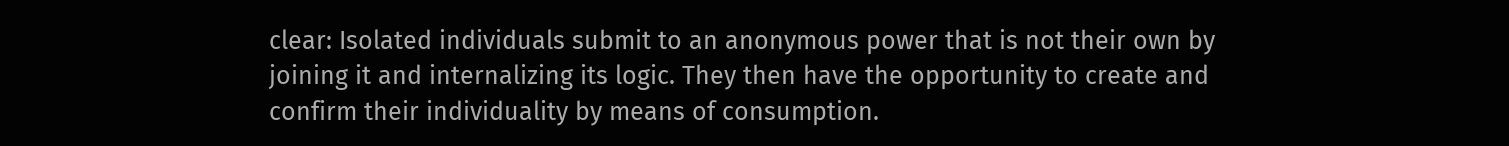clear: Isolated individuals submit to an anonymous power that is not their own by joining it and internalizing its logic. They then have the opportunity to create and confirm their individuality by means of consumption.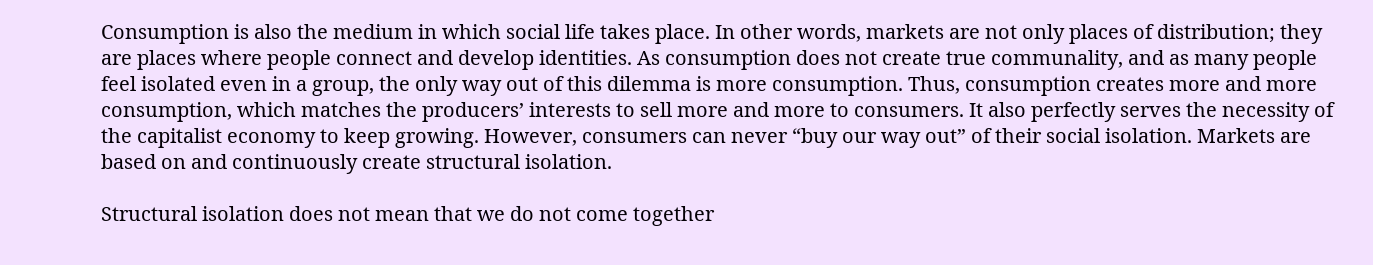Consumption is also the medium in which social life takes place. In other words, markets are not only places of distribution; they are places where people connect and develop identities. As consumption does not create true communality, and as many people feel isolated even in a group, the only way out of this dilemma is more consumption. Thus, consumption creates more and more consumption, which matches the producers’ interests to sell more and more to consumers. It also perfectly serves the necessity of the capitalist economy to keep growing. However, consumers can never “buy our way out” of their social isolation. Markets are based on and continuously create structural isolation.

Structural isolation does not mean that we do not come together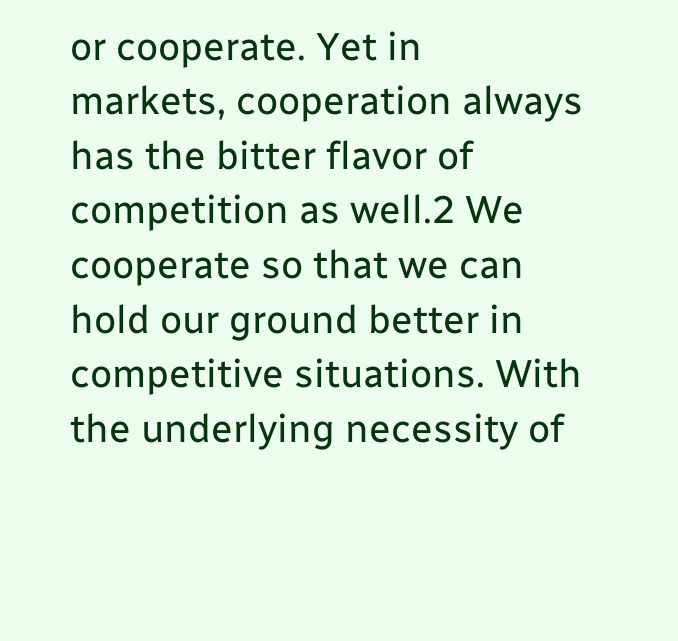or cooperate. Yet in markets, cooperation always has the bitter flavor of competition as well.2 We cooperate so that we can hold our ground better in competitive situations. With the underlying necessity of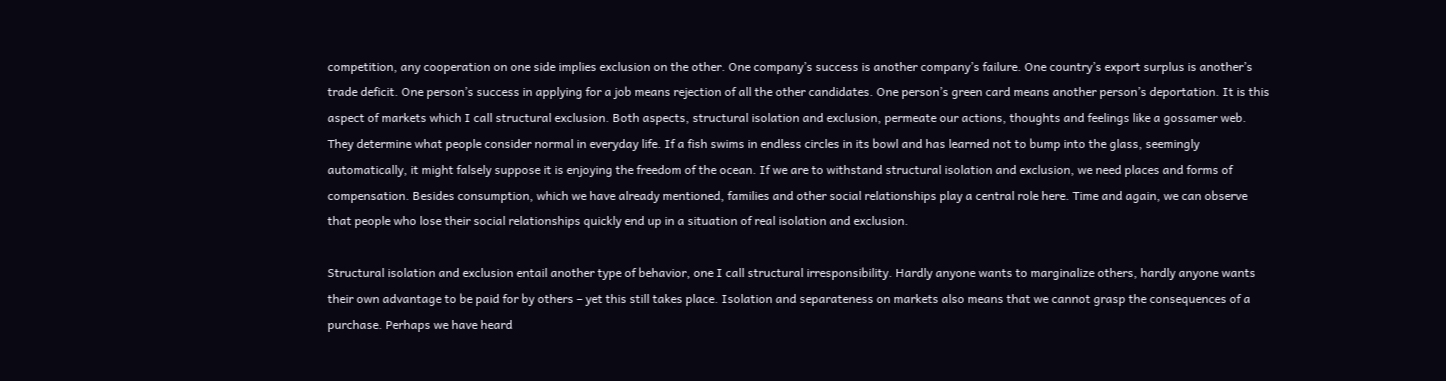competition, any cooperation on one side implies exclusion on the other. One company’s success is another company’s failure. One country’s export surplus is another’s trade deficit. One person’s success in applying for a job means rejection of all the other candidates. One person’s green card means another person’s deportation. It is this aspect of markets which I call structural exclusion. Both aspects, structural isolation and exclusion, permeate our actions, thoughts and feelings like a gossamer web. They determine what people consider normal in everyday life. If a fish swims in endless circles in its bowl and has learned not to bump into the glass, seemingly automatically, it might falsely suppose it is enjoying the freedom of the ocean. If we are to withstand structural isolation and exclusion, we need places and forms of compensation. Besides consumption, which we have already mentioned, families and other social relationships play a central role here. Time and again, we can observe that people who lose their social relationships quickly end up in a situation of real isolation and exclusion.

Structural isolation and exclusion entail another type of behavior, one I call structural irresponsibility. Hardly anyone wants to marginalize others, hardly anyone wants their own advantage to be paid for by others – yet this still takes place. Isolation and separateness on markets also means that we cannot grasp the consequences of a purchase. Perhaps we have heard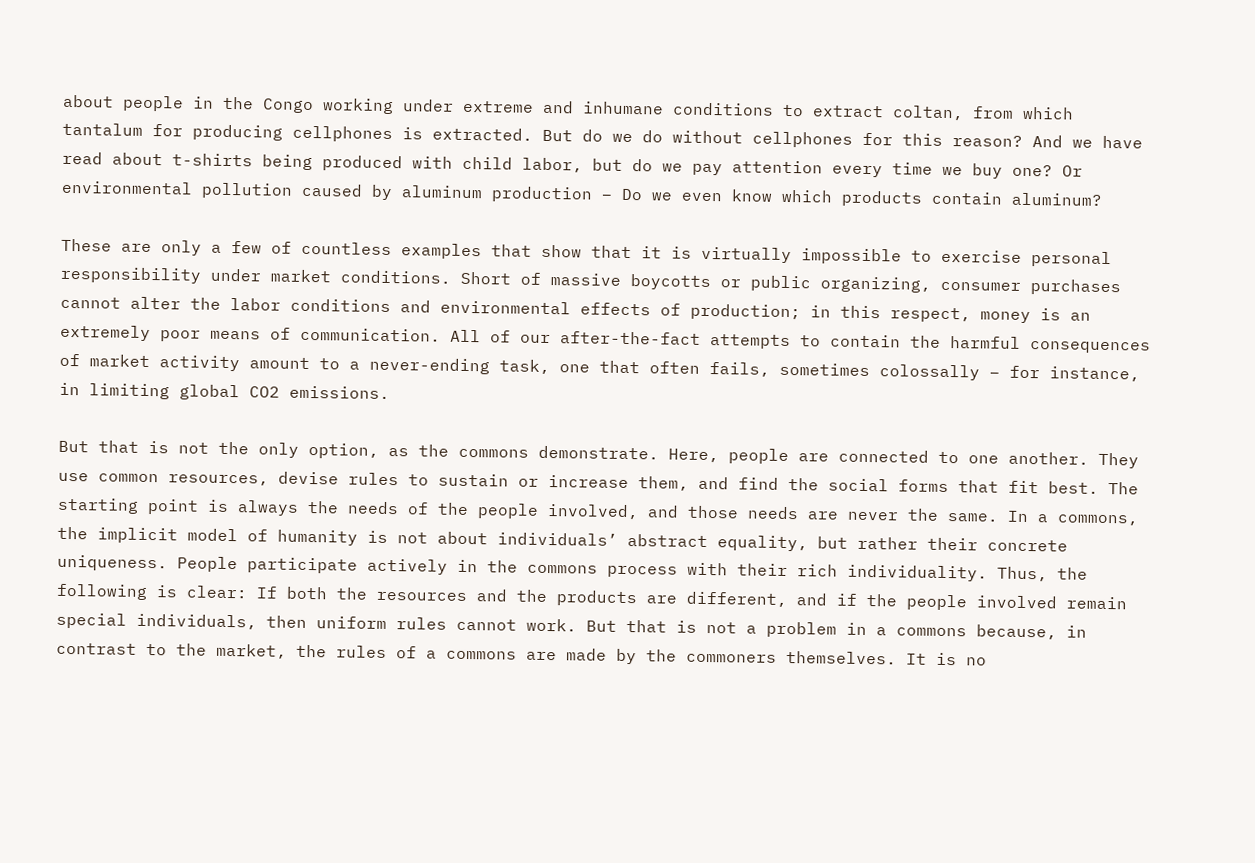about people in the Congo working under extreme and inhumane conditions to extract coltan, from which tantalum for producing cellphones is extracted. But do we do without cellphones for this reason? And we have read about t-shirts being produced with child labor, but do we pay attention every time we buy one? Or environmental pollution caused by aluminum production – Do we even know which products contain aluminum?

These are only a few of countless examples that show that it is virtually impossible to exercise personal responsibility under market conditions. Short of massive boycotts or public organizing, consumer purchases cannot alter the labor conditions and environmental effects of production; in this respect, money is an extremely poor means of communication. All of our after-the-fact attempts to contain the harmful consequences of market activity amount to a never-ending task, one that often fails, sometimes colossally – for instance, in limiting global CO2 emissions.

But that is not the only option, as the commons demonstrate. Here, people are connected to one another. They use common resources, devise rules to sustain or increase them, and find the social forms that fit best. The starting point is always the needs of the people involved, and those needs are never the same. In a commons, the implicit model of humanity is not about individuals’ abstract equality, but rather their concrete uniqueness. People participate actively in the commons process with their rich individuality. Thus, the following is clear: If both the resources and the products are different, and if the people involved remain special individuals, then uniform rules cannot work. But that is not a problem in a commons because, in contrast to the market, the rules of a commons are made by the commoners themselves. It is no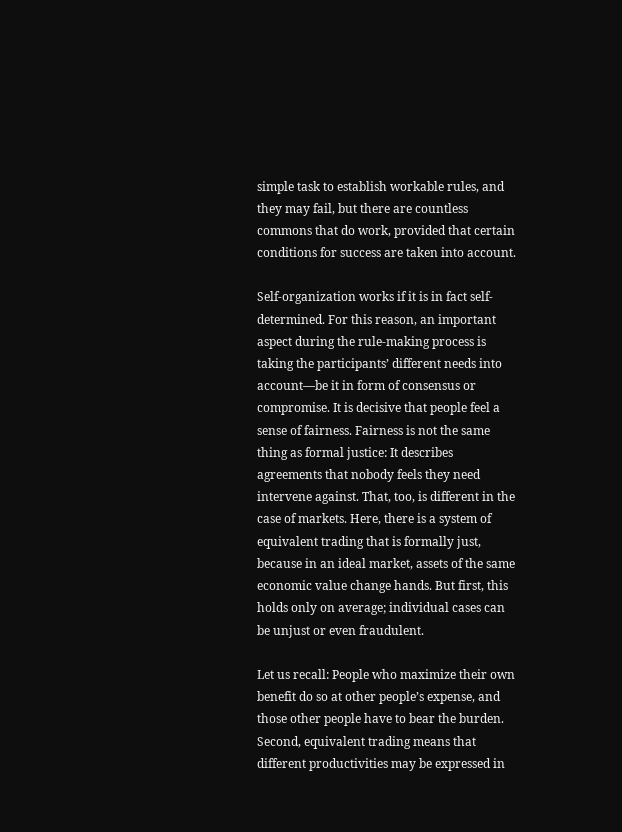simple task to establish workable rules, and they may fail, but there are countless commons that do work, provided that certain conditions for success are taken into account.

Self-organization works if it is in fact self-determined. For this reason, an important aspect during the rule-making process is taking the participants’ different needs into account—be it in form of consensus or compromise. It is decisive that people feel a sense of fairness. Fairness is not the same thing as formal justice: It describes agreements that nobody feels they need intervene against. That, too, is different in the case of markets. Here, there is a system of equivalent trading that is formally just, because in an ideal market, assets of the same economic value change hands. But first, this holds only on average; individual cases can be unjust or even fraudulent.

Let us recall: People who maximize their own benefit do so at other people’s expense, and those other people have to bear the burden. Second, equivalent trading means that different productivities may be expressed in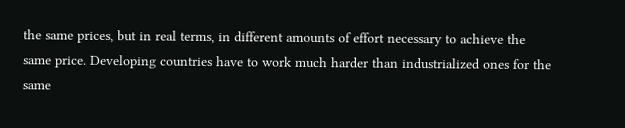the same prices, but in real terms, in different amounts of effort necessary to achieve the same price. Developing countries have to work much harder than industrialized ones for the same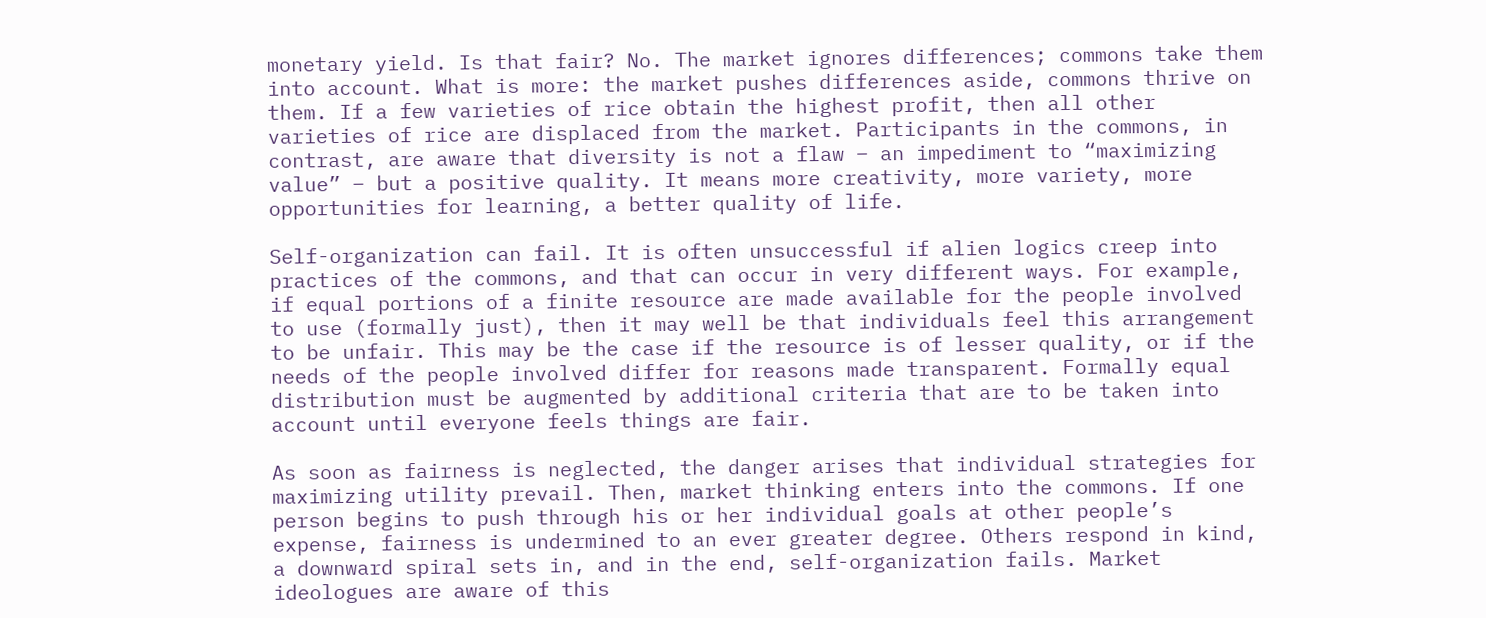monetary yield. Is that fair? No. The market ignores differences; commons take them into account. What is more: the market pushes differences aside, commons thrive on them. If a few varieties of rice obtain the highest profit, then all other varieties of rice are displaced from the market. Participants in the commons, in contrast, are aware that diversity is not a flaw – an impediment to “maximizing value” – but a positive quality. It means more creativity, more variety, more opportunities for learning, a better quality of life.

Self-organization can fail. It is often unsuccessful if alien logics creep into practices of the commons, and that can occur in very different ways. For example, if equal portions of a finite resource are made available for the people involved to use (formally just), then it may well be that individuals feel this arrangement to be unfair. This may be the case if the resource is of lesser quality, or if the needs of the people involved differ for reasons made transparent. Formally equal distribution must be augmented by additional criteria that are to be taken into account until everyone feels things are fair.

As soon as fairness is neglected, the danger arises that individual strategies for maximizing utility prevail. Then, market thinking enters into the commons. If one person begins to push through his or her individual goals at other people’s expense, fairness is undermined to an ever greater degree. Others respond in kind, a downward spiral sets in, and in the end, self-organization fails. Market ideologues are aware of this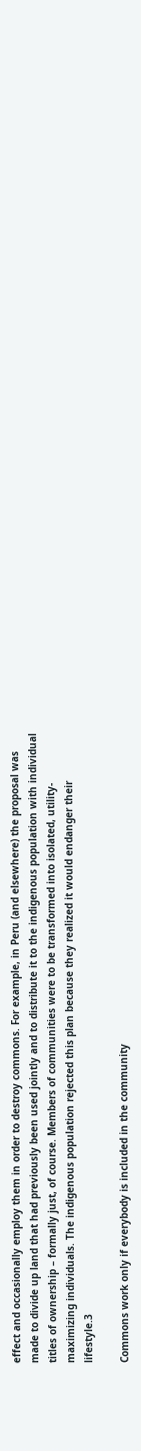effect and occasionally employ them in order to destroy commons. For example, in Peru (and elsewhere) the proposal was made to divide up land that had previously been used jointly and to distribute it to the indigenous population with individual titles of ownership – formally just, of course. Members of communities were to be transformed into isolated, utility-maximizing individuals. The indigenous population rejected this plan because they realized it would endanger their lifestyle.3

Commons work only if everybody is included in the community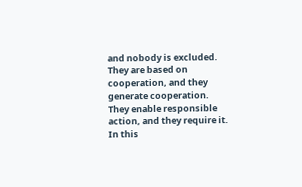and nobody is excluded. They are based on cooperation, and they generate cooperation. They enable responsible action, and they require it. In this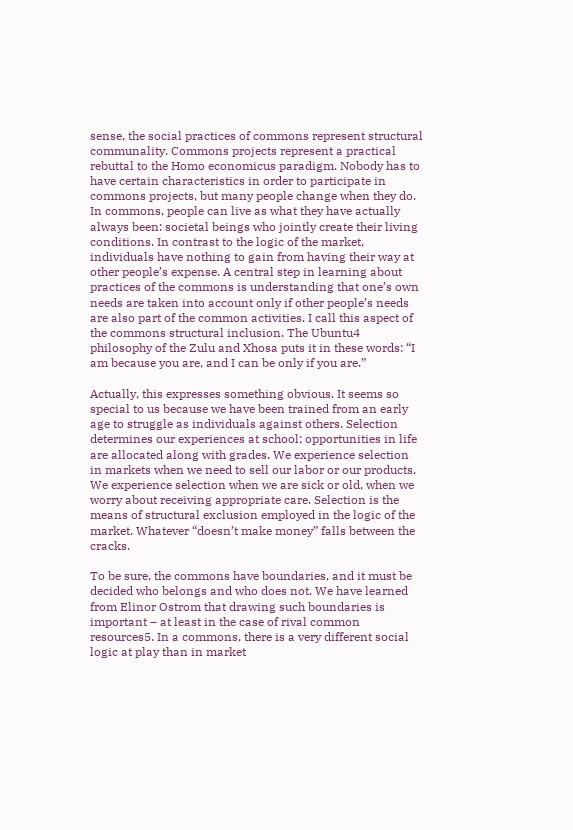sense, the social practices of commons represent structural communality. Commons projects represent a practical rebuttal to the Homo economicus paradigm. Nobody has to have certain characteristics in order to participate in commons projects, but many people change when they do. In commons, people can live as what they have actually always been: societal beings who jointly create their living conditions. In contrast to the logic of the market, individuals have nothing to gain from having their way at other people’s expense. A central step in learning about practices of the commons is understanding that one’s own needs are taken into account only if other people’s needs are also part of the common activities. I call this aspect of the commons structural inclusion. The Ubuntu4 philosophy of the Zulu and Xhosa puts it in these words: “I am because you are, and I can be only if you are.”

Actually, this expresses something obvious. It seems so special to us because we have been trained from an early age to struggle as individuals against others. Selection determines our experiences at school; opportunities in life are allocated along with grades. We experience selection in markets when we need to sell our labor or our products. We experience selection when we are sick or old, when we worry about receiving appropriate care. Selection is the means of structural exclusion employed in the logic of the market. Whatever “doesn’t make money” falls between the cracks.

To be sure, the commons have boundaries, and it must be decided who belongs and who does not. We have learned from Elinor Ostrom that drawing such boundaries is important – at least in the case of rival common resources5. In a commons, there is a very different social logic at play than in market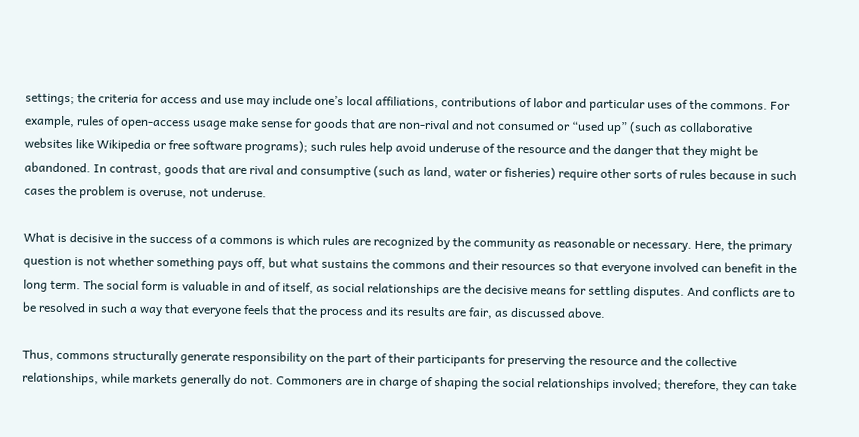settings; the criteria for access and use may include one’s local affiliations, contributions of labor and particular uses of the commons. For example, rules of open-access usage make sense for goods that are non-rival and not consumed or “used up” (such as collaborative websites like Wikipedia or free software programs); such rules help avoid underuse of the resource and the danger that they might be abandoned. In contrast, goods that are rival and consumptive (such as land, water or fisheries) require other sorts of rules because in such cases the problem is overuse, not underuse.

What is decisive in the success of a commons is which rules are recognized by the community as reasonable or necessary. Here, the primary question is not whether something pays off, but what sustains the commons and their resources so that everyone involved can benefit in the long term. The social form is valuable in and of itself, as social relationships are the decisive means for settling disputes. And conflicts are to be resolved in such a way that everyone feels that the process and its results are fair, as discussed above.

Thus, commons structurally generate responsibility on the part of their participants for preserving the resource and the collective relationships, while markets generally do not. Commoners are in charge of shaping the social relationships involved; therefore, they can take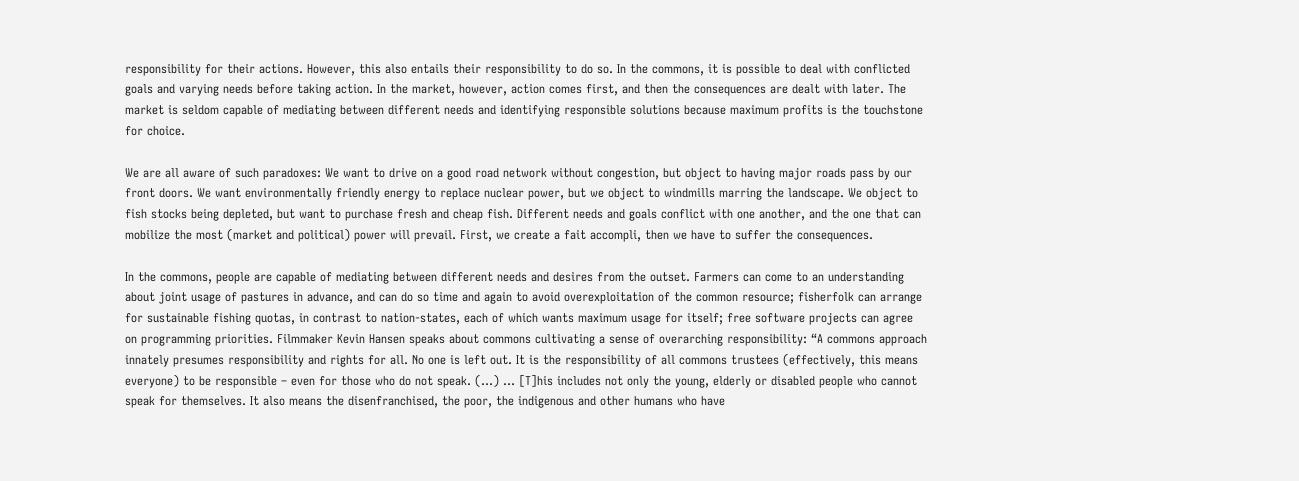responsibility for their actions. However, this also entails their responsibility to do so. In the commons, it is possible to deal with conflicted goals and varying needs before taking action. In the market, however, action comes first, and then the consequences are dealt with later. The market is seldom capable of mediating between different needs and identifying responsible solutions because maximum profits is the touchstone for choice.

We are all aware of such paradoxes: We want to drive on a good road network without congestion, but object to having major roads pass by our front doors. We want environmentally friendly energy to replace nuclear power, but we object to windmills marring the landscape. We object to fish stocks being depleted, but want to purchase fresh and cheap fish. Different needs and goals conflict with one another, and the one that can mobilize the most (market and political) power will prevail. First, we create a fait accompli, then we have to suffer the consequences.

In the commons, people are capable of mediating between different needs and desires from the outset. Farmers can come to an understanding about joint usage of pastures in advance, and can do so time and again to avoid overexploitation of the common resource; fisherfolk can arrange for sustainable fishing quotas, in contrast to nation-states, each of which wants maximum usage for itself; free software projects can agree on programming priorities. Filmmaker Kevin Hansen speaks about commons cultivating a sense of overarching responsibility: “A commons approach innately presumes responsibility and rights for all. No one is left out. It is the responsibility of all commons trustees (effectively, this means everyone) to be responsible – even for those who do not speak. (…) … [T]his includes not only the young, elderly or disabled people who cannot speak for themselves. It also means the disenfranchised, the poor, the indigenous and other humans who have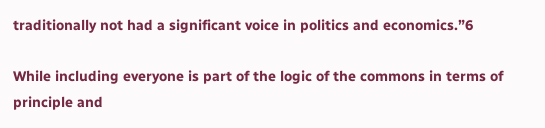traditionally not had a significant voice in politics and economics.”6

While including everyone is part of the logic of the commons in terms of principle and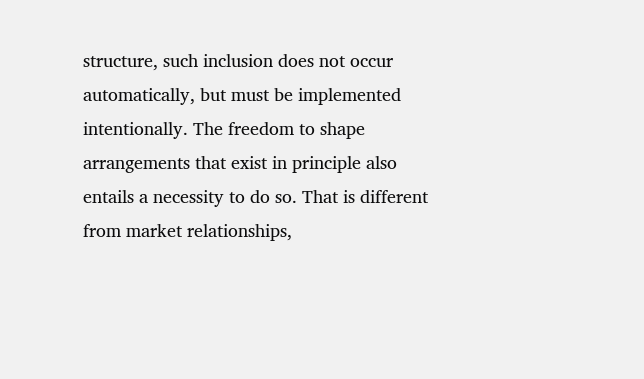structure, such inclusion does not occur automatically, but must be implemented intentionally. The freedom to shape arrangements that exist in principle also entails a necessity to do so. That is different from market relationships,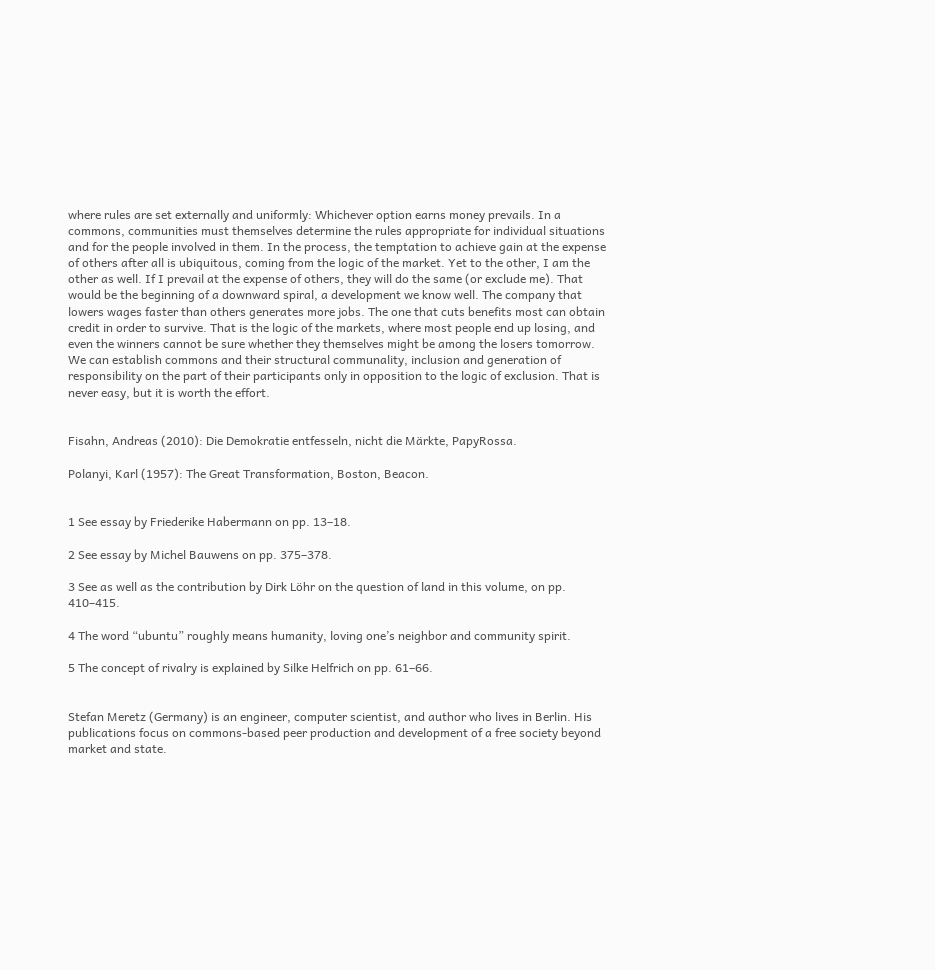where rules are set externally and uniformly: Whichever option earns money prevails. In a commons, communities must themselves determine the rules appropriate for individual situations and for the people involved in them. In the process, the temptation to achieve gain at the expense of others after all is ubiquitous, coming from the logic of the market. Yet to the other, I am the other as well. If I prevail at the expense of others, they will do the same (or exclude me). That would be the beginning of a downward spiral, a development we know well. The company that lowers wages faster than others generates more jobs. The one that cuts benefits most can obtain credit in order to survive. That is the logic of the markets, where most people end up losing, and even the winners cannot be sure whether they themselves might be among the losers tomorrow. We can establish commons and their structural communality, inclusion and generation of responsibility on the part of their participants only in opposition to the logic of exclusion. That is never easy, but it is worth the effort.


Fisahn, Andreas (2010): Die Demokratie entfesseln, nicht die Märkte, PapyRossa.

Polanyi, Karl (1957): The Great Transformation, Boston, Beacon.


1 See essay by Friederike Habermann on pp. 13–18.

2 See essay by Michel Bauwens on pp. 375–378.

3 See as well as the contribution by Dirk Löhr on the question of land in this volume, on pp. 410–415.

4 The word “ubuntu” roughly means humanity, loving one’s neighbor and community spirit.

5 The concept of rivalry is explained by Silke Helfrich on pp. 61–66.


Stefan Meretz (Germany) is an engineer, computer scientist, and author who lives in Berlin. His publications focus on commons-based peer production and development of a free society beyond market and state.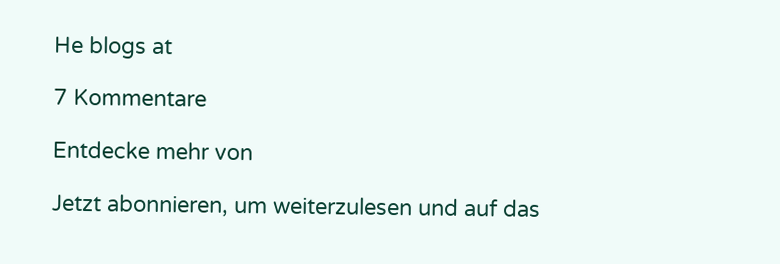He blogs at

7 Kommentare

Entdecke mehr von

Jetzt abonnieren, um weiterzulesen und auf das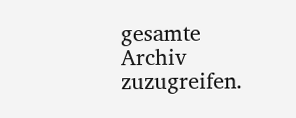gesamte Archiv zuzugreifen.